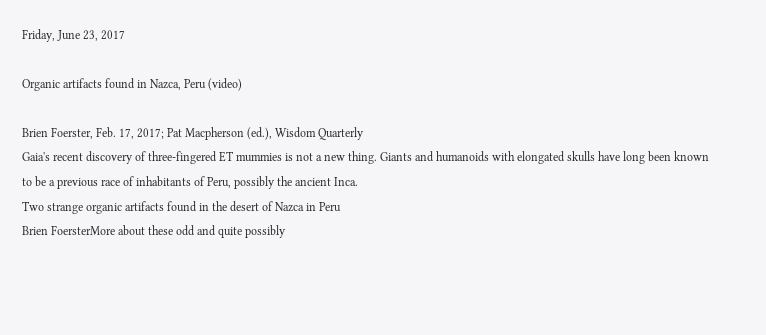Friday, June 23, 2017

Organic artifacts found in Nazca, Peru (video)

Brien Foerster, Feb. 17, 2017; Pat Macpherson (ed.), Wisdom Quarterly
Gaia's recent discovery of three-fingered ET mummies is not a new thing. Giants and humanoids with elongated skulls have long been known to be a previous race of inhabitants of Peru, possibly the ancient Inca.
Two strange organic artifacts found in the desert of Nazca in Peru
Brien FoersterMore about these odd and quite possibly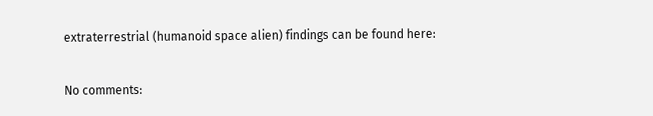extraterrestrial (humanoid space alien) findings can be found here:

No comments: